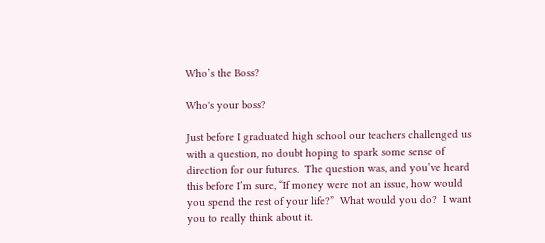Who’s the Boss?

Who's your boss?

Just before I graduated high school our teachers challenged us with a question, no doubt hoping to spark some sense of direction for our futures.  The question was, and you’ve heard this before I’m sure, “If money were not an issue, how would you spend the rest of your life?”  What would you do?  I want you to really think about it.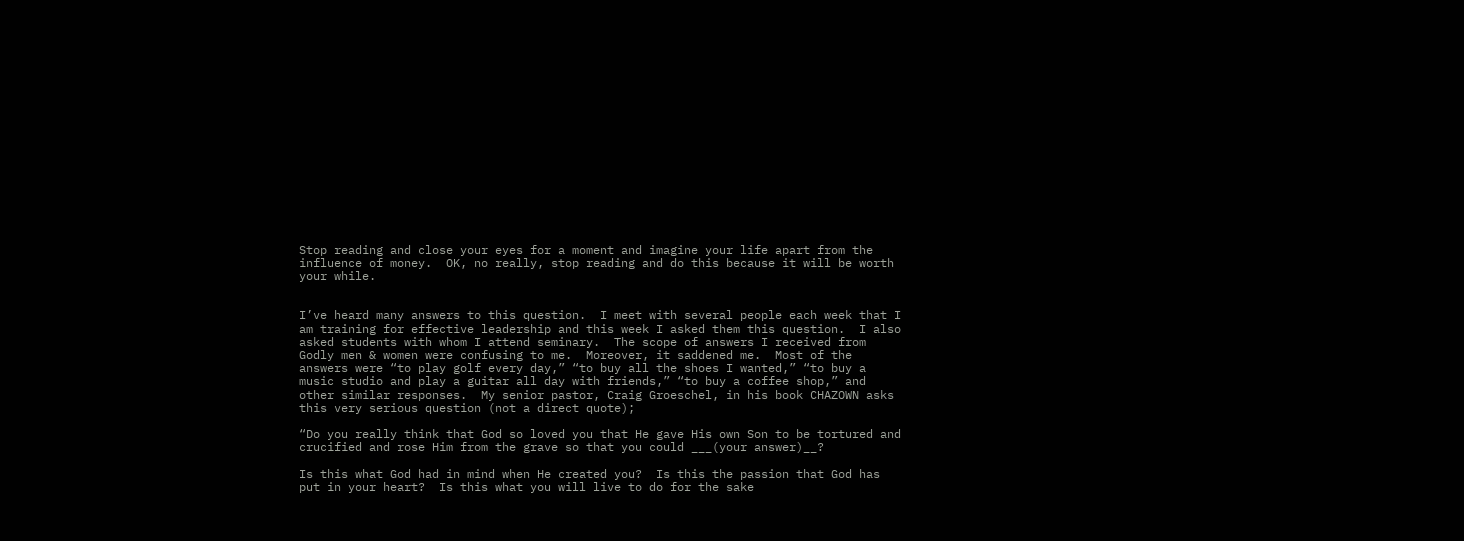Stop reading and close your eyes for a moment and imagine your life apart from the influence of money.  OK, no really, stop reading and do this because it will be worth your while.


I’ve heard many answers to this question.  I meet with several people each week that I am training for effective leadership and this week I asked them this question.  I also asked students with whom I attend seminary.  The scope of answers I received from Godly men & women were confusing to me.  Moreover, it saddened me.  Most of the answers were “to play golf every day,” “to buy all the shoes I wanted,” “to buy a music studio and play a guitar all day with friends,” “to buy a coffee shop,” and other similar responses.  My senior pastor, Craig Groeschel, in his book CHAZOWN asks this very serious question (not a direct quote);

“Do you really think that God so loved you that He gave His own Son to be tortured and crucified and rose Him from the grave so that you could ___(your answer)__?

Is this what God had in mind when He created you?  Is this the passion that God has put in your heart?  Is this what you will live to do for the sake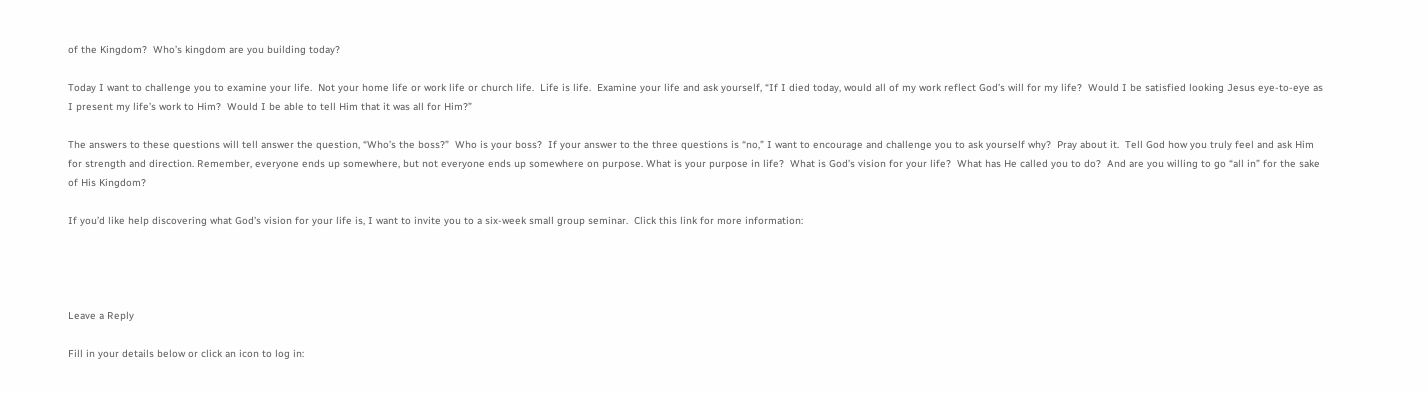of the Kingdom?  Who’s kingdom are you building today?

Today I want to challenge you to examine your life.  Not your home life or work life or church life.  Life is life.  Examine your life and ask yourself, “If I died today, would all of my work reflect God’s will for my life?  Would I be satisfied looking Jesus eye-to-eye as I present my life’s work to Him?  Would I be able to tell Him that it was all for Him?”

The answers to these questions will tell answer the question, “Who’s the boss?”  Who is your boss?  If your answer to the three questions is “no,” I want to encourage and challenge you to ask yourself why?  Pray about it.  Tell God how you truly feel and ask Him for strength and direction. Remember, everyone ends up somewhere, but not everyone ends up somewhere on purpose. What is your purpose in life?  What is God’s vision for your life?  What has He called you to do?  And are you willing to go “all in” for the sake of His Kingdom?

If you’d like help discovering what God’s vision for your life is, I want to invite you to a six-week small group seminar.  Click this link for more information:




Leave a Reply

Fill in your details below or click an icon to log in: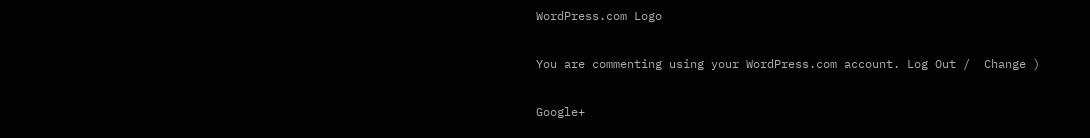WordPress.com Logo

You are commenting using your WordPress.com account. Log Out /  Change )

Google+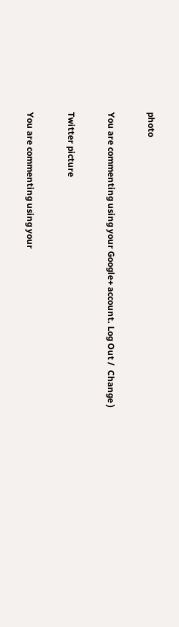photo

You are commenting using your Google+ account. Log Out /  Change )

Twitter picture

You are commenting using your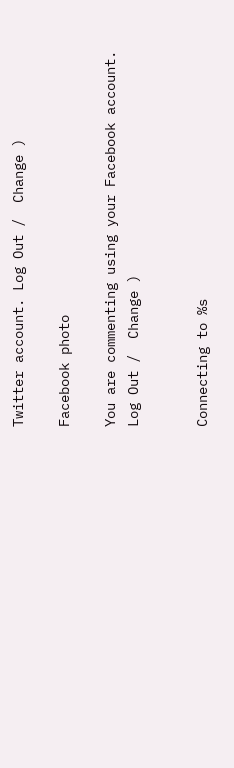Twitter account. Log Out /  Change )

Facebook photo

You are commenting using your Facebook account. Log Out /  Change )


Connecting to %s